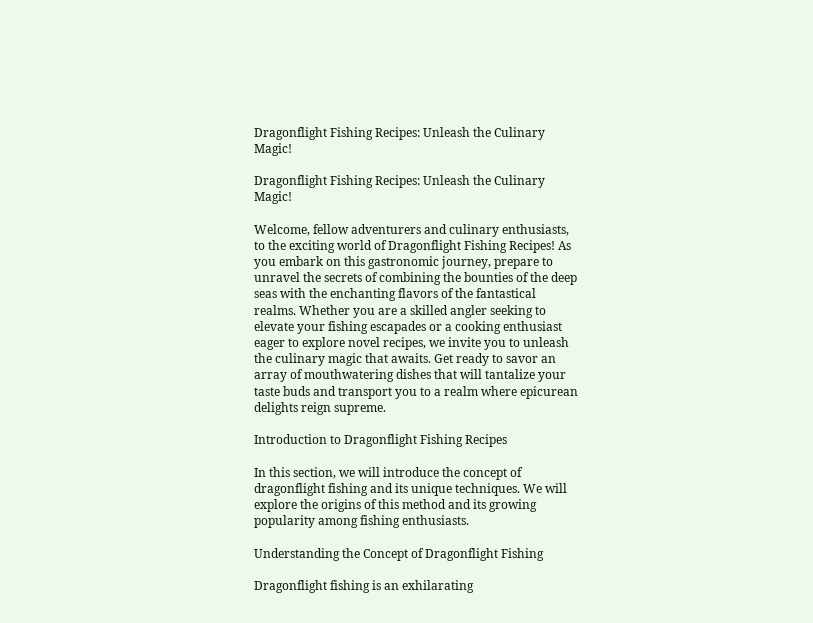Dragonflight Fishing Recipes: Unleash the Culinary Magic!

Dragonflight Fishing Recipes: Unleash the Culinary Magic!

Welcome, fellow adventurers and culinary enthusiasts, to the exciting world of Dragonflight Fishing Recipes! As you embark on this gastronomic journey, prepare to unravel the secrets of combining the bounties of the deep seas with the enchanting flavors of the fantastical realms. Whether you are a skilled angler seeking to elevate your fishing escapades or a cooking enthusiast eager to explore novel recipes, we invite you to unleash the culinary magic that awaits. Get ready to savor an array of mouthwatering dishes that will tantalize your taste buds and transport you to a realm where epicurean delights reign supreme.

Introduction to Dragonflight Fishing Recipes

In this section, we will introduce the concept of dragonflight fishing and its unique techniques. We will explore the origins of this method and its growing popularity among fishing enthusiasts.

Understanding the Concept of Dragonflight Fishing

Dragonflight fishing is an exhilarating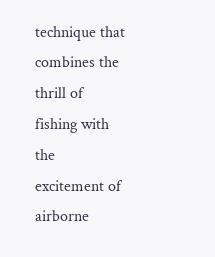technique that combines the thrill of fishing with the excitement of airborne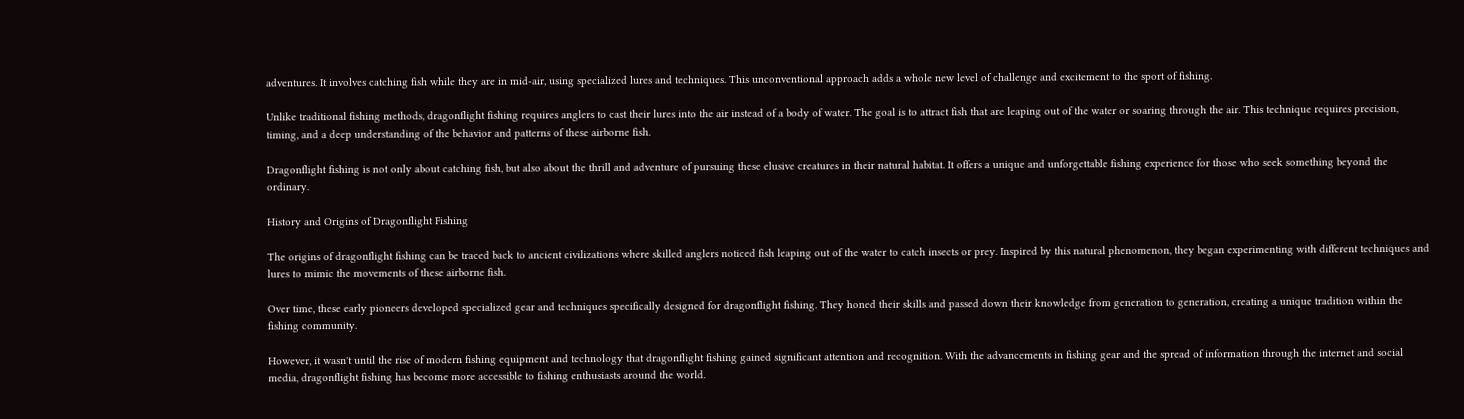adventures. It involves catching fish while they are in mid-air, using specialized lures and techniques. This unconventional approach adds a whole new level of challenge and excitement to the sport of fishing.

Unlike traditional fishing methods, dragonflight fishing requires anglers to cast their lures into the air instead of a body of water. The goal is to attract fish that are leaping out of the water or soaring through the air. This technique requires precision, timing, and a deep understanding of the behavior and patterns of these airborne fish.

Dragonflight fishing is not only about catching fish, but also about the thrill and adventure of pursuing these elusive creatures in their natural habitat. It offers a unique and unforgettable fishing experience for those who seek something beyond the ordinary.

History and Origins of Dragonflight Fishing

The origins of dragonflight fishing can be traced back to ancient civilizations where skilled anglers noticed fish leaping out of the water to catch insects or prey. Inspired by this natural phenomenon, they began experimenting with different techniques and lures to mimic the movements of these airborne fish.

Over time, these early pioneers developed specialized gear and techniques specifically designed for dragonflight fishing. They honed their skills and passed down their knowledge from generation to generation, creating a unique tradition within the fishing community.

However, it wasn't until the rise of modern fishing equipment and technology that dragonflight fishing gained significant attention and recognition. With the advancements in fishing gear and the spread of information through the internet and social media, dragonflight fishing has become more accessible to fishing enthusiasts around the world.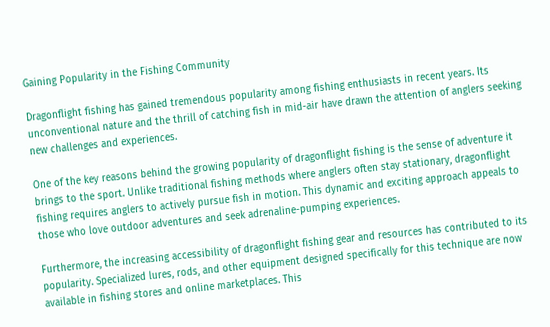Gaining Popularity in the Fishing Community

Dragonflight fishing has gained tremendous popularity among fishing enthusiasts in recent years. Its unconventional nature and the thrill of catching fish in mid-air have drawn the attention of anglers seeking new challenges and experiences.

One of the key reasons behind the growing popularity of dragonflight fishing is the sense of adventure it brings to the sport. Unlike traditional fishing methods where anglers often stay stationary, dragonflight fishing requires anglers to actively pursue fish in motion. This dynamic and exciting approach appeals to those who love outdoor adventures and seek adrenaline-pumping experiences.

Furthermore, the increasing accessibility of dragonflight fishing gear and resources has contributed to its popularity. Specialized lures, rods, and other equipment designed specifically for this technique are now available in fishing stores and online marketplaces. This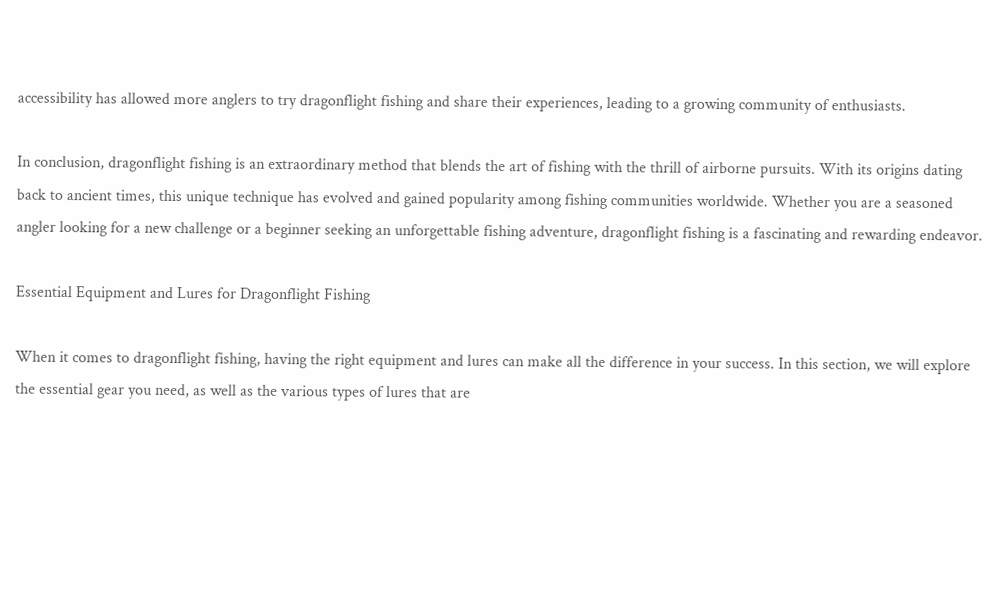accessibility has allowed more anglers to try dragonflight fishing and share their experiences, leading to a growing community of enthusiasts.

In conclusion, dragonflight fishing is an extraordinary method that blends the art of fishing with the thrill of airborne pursuits. With its origins dating back to ancient times, this unique technique has evolved and gained popularity among fishing communities worldwide. Whether you are a seasoned angler looking for a new challenge or a beginner seeking an unforgettable fishing adventure, dragonflight fishing is a fascinating and rewarding endeavor.

Essential Equipment and Lures for Dragonflight Fishing

When it comes to dragonflight fishing, having the right equipment and lures can make all the difference in your success. In this section, we will explore the essential gear you need, as well as the various types of lures that are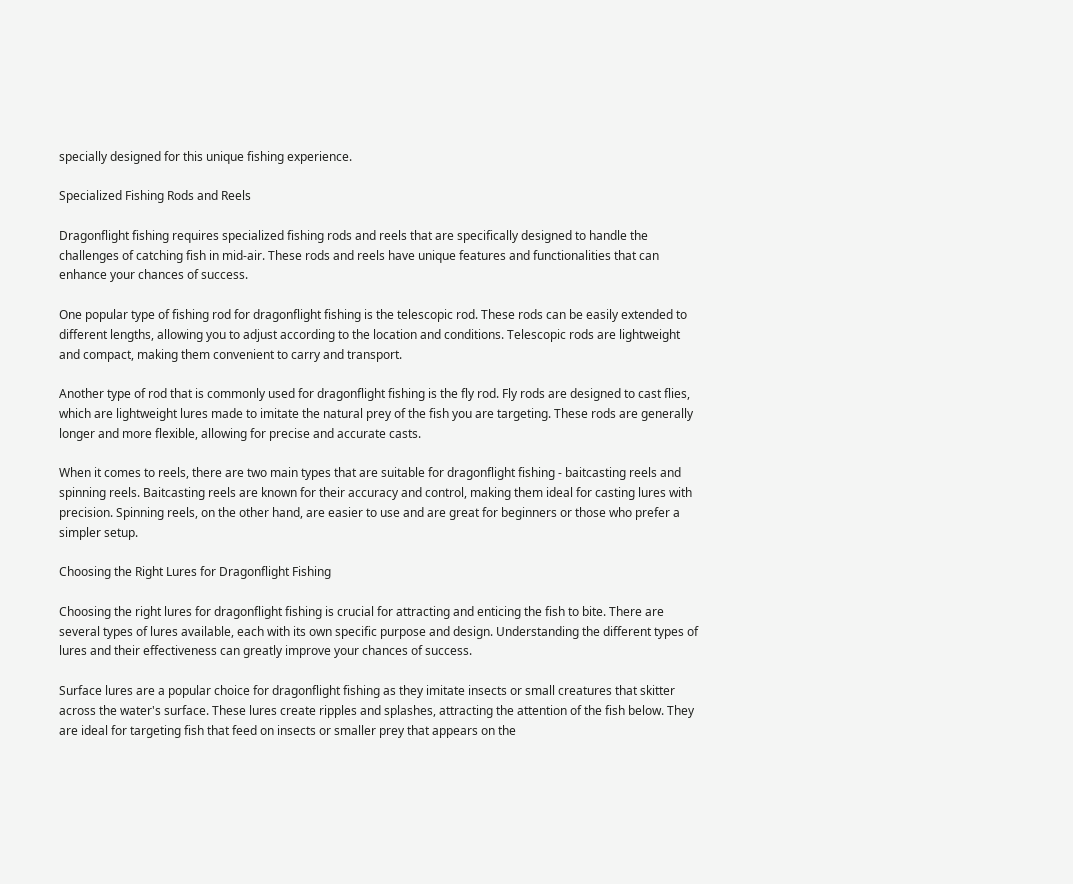specially designed for this unique fishing experience.

Specialized Fishing Rods and Reels

Dragonflight fishing requires specialized fishing rods and reels that are specifically designed to handle the challenges of catching fish in mid-air. These rods and reels have unique features and functionalities that can enhance your chances of success.

One popular type of fishing rod for dragonflight fishing is the telescopic rod. These rods can be easily extended to different lengths, allowing you to adjust according to the location and conditions. Telescopic rods are lightweight and compact, making them convenient to carry and transport.

Another type of rod that is commonly used for dragonflight fishing is the fly rod. Fly rods are designed to cast flies, which are lightweight lures made to imitate the natural prey of the fish you are targeting. These rods are generally longer and more flexible, allowing for precise and accurate casts.

When it comes to reels, there are two main types that are suitable for dragonflight fishing - baitcasting reels and spinning reels. Baitcasting reels are known for their accuracy and control, making them ideal for casting lures with precision. Spinning reels, on the other hand, are easier to use and are great for beginners or those who prefer a simpler setup.

Choosing the Right Lures for Dragonflight Fishing

Choosing the right lures for dragonflight fishing is crucial for attracting and enticing the fish to bite. There are several types of lures available, each with its own specific purpose and design. Understanding the different types of lures and their effectiveness can greatly improve your chances of success.

Surface lures are a popular choice for dragonflight fishing as they imitate insects or small creatures that skitter across the water's surface. These lures create ripples and splashes, attracting the attention of the fish below. They are ideal for targeting fish that feed on insects or smaller prey that appears on the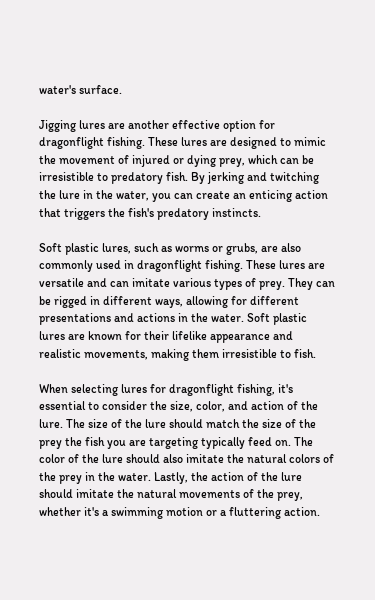water's surface.

Jigging lures are another effective option for dragonflight fishing. These lures are designed to mimic the movement of injured or dying prey, which can be irresistible to predatory fish. By jerking and twitching the lure in the water, you can create an enticing action that triggers the fish's predatory instincts.

Soft plastic lures, such as worms or grubs, are also commonly used in dragonflight fishing. These lures are versatile and can imitate various types of prey. They can be rigged in different ways, allowing for different presentations and actions in the water. Soft plastic lures are known for their lifelike appearance and realistic movements, making them irresistible to fish.

When selecting lures for dragonflight fishing, it's essential to consider the size, color, and action of the lure. The size of the lure should match the size of the prey the fish you are targeting typically feed on. The color of the lure should also imitate the natural colors of the prey in the water. Lastly, the action of the lure should imitate the natural movements of the prey, whether it's a swimming motion or a fluttering action.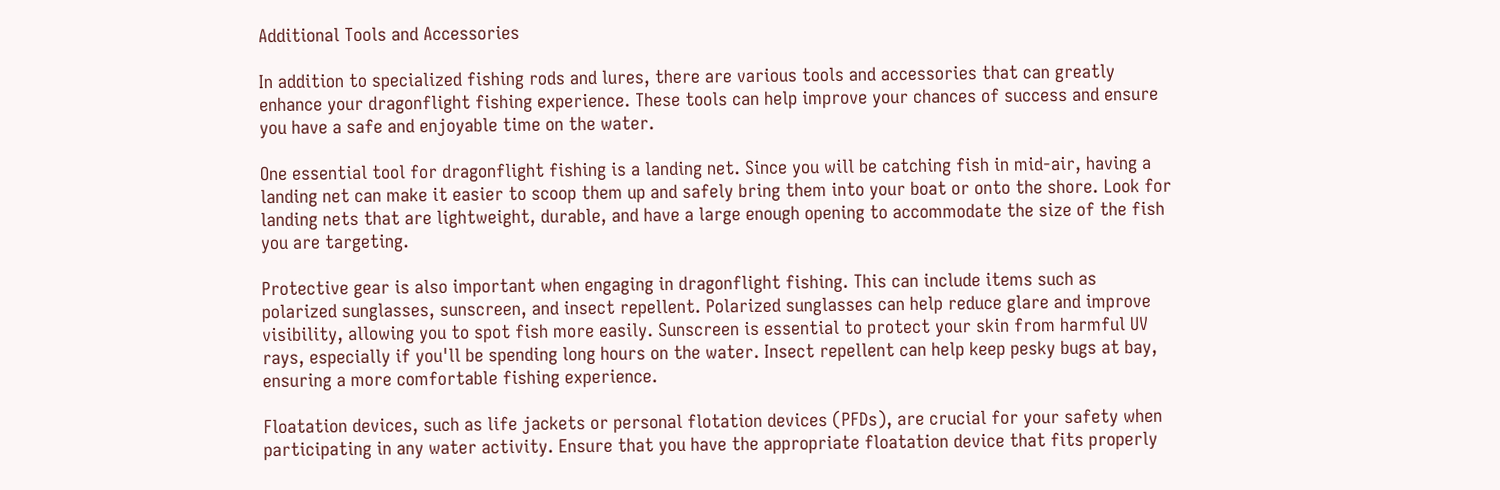Additional Tools and Accessories

In addition to specialized fishing rods and lures, there are various tools and accessories that can greatly enhance your dragonflight fishing experience. These tools can help improve your chances of success and ensure you have a safe and enjoyable time on the water.

One essential tool for dragonflight fishing is a landing net. Since you will be catching fish in mid-air, having a landing net can make it easier to scoop them up and safely bring them into your boat or onto the shore. Look for landing nets that are lightweight, durable, and have a large enough opening to accommodate the size of the fish you are targeting.

Protective gear is also important when engaging in dragonflight fishing. This can include items such as polarized sunglasses, sunscreen, and insect repellent. Polarized sunglasses can help reduce glare and improve visibility, allowing you to spot fish more easily. Sunscreen is essential to protect your skin from harmful UV rays, especially if you'll be spending long hours on the water. Insect repellent can help keep pesky bugs at bay, ensuring a more comfortable fishing experience.

Floatation devices, such as life jackets or personal flotation devices (PFDs), are crucial for your safety when participating in any water activity. Ensure that you have the appropriate floatation device that fits properly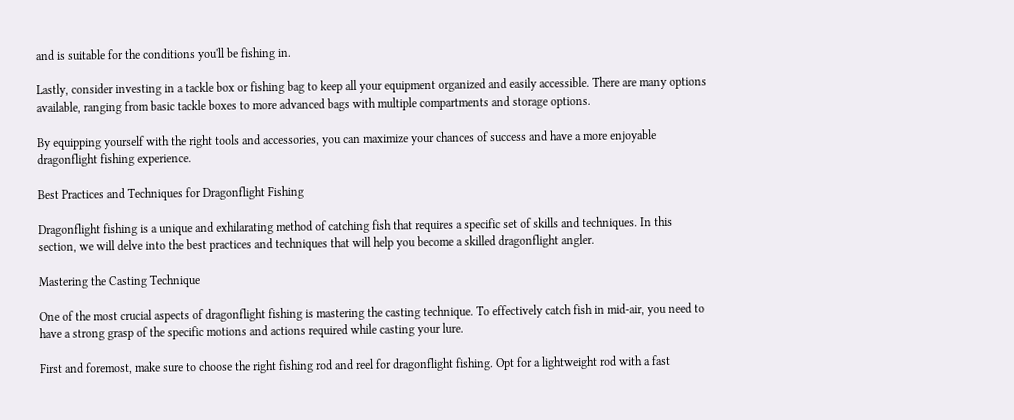and is suitable for the conditions you'll be fishing in.

Lastly, consider investing in a tackle box or fishing bag to keep all your equipment organized and easily accessible. There are many options available, ranging from basic tackle boxes to more advanced bags with multiple compartments and storage options.

By equipping yourself with the right tools and accessories, you can maximize your chances of success and have a more enjoyable dragonflight fishing experience.

Best Practices and Techniques for Dragonflight Fishing

Dragonflight fishing is a unique and exhilarating method of catching fish that requires a specific set of skills and techniques. In this section, we will delve into the best practices and techniques that will help you become a skilled dragonflight angler.

Mastering the Casting Technique

One of the most crucial aspects of dragonflight fishing is mastering the casting technique. To effectively catch fish in mid-air, you need to have a strong grasp of the specific motions and actions required while casting your lure.

First and foremost, make sure to choose the right fishing rod and reel for dragonflight fishing. Opt for a lightweight rod with a fast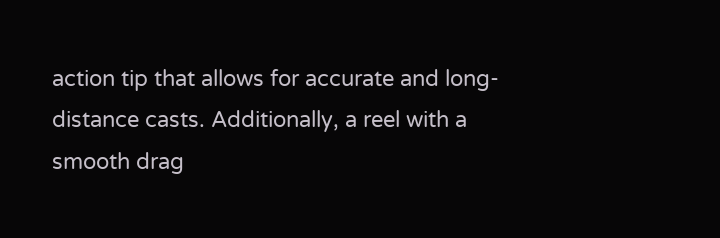action tip that allows for accurate and long-distance casts. Additionally, a reel with a smooth drag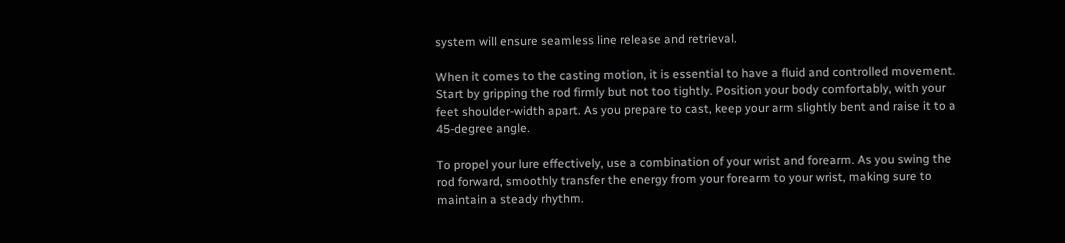system will ensure seamless line release and retrieval.

When it comes to the casting motion, it is essential to have a fluid and controlled movement. Start by gripping the rod firmly but not too tightly. Position your body comfortably, with your feet shoulder-width apart. As you prepare to cast, keep your arm slightly bent and raise it to a 45-degree angle.

To propel your lure effectively, use a combination of your wrist and forearm. As you swing the rod forward, smoothly transfer the energy from your forearm to your wrist, making sure to maintain a steady rhythm.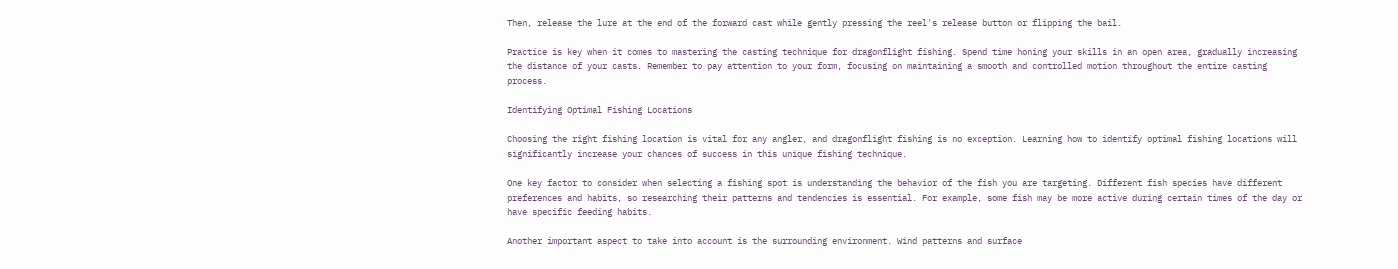Then, release the lure at the end of the forward cast while gently pressing the reel's release button or flipping the bail.

Practice is key when it comes to mastering the casting technique for dragonflight fishing. Spend time honing your skills in an open area, gradually increasing the distance of your casts. Remember to pay attention to your form, focusing on maintaining a smooth and controlled motion throughout the entire casting process.

Identifying Optimal Fishing Locations

Choosing the right fishing location is vital for any angler, and dragonflight fishing is no exception. Learning how to identify optimal fishing locations will significantly increase your chances of success in this unique fishing technique.

One key factor to consider when selecting a fishing spot is understanding the behavior of the fish you are targeting. Different fish species have different preferences and habits, so researching their patterns and tendencies is essential. For example, some fish may be more active during certain times of the day or have specific feeding habits.

Another important aspect to take into account is the surrounding environment. Wind patterns and surface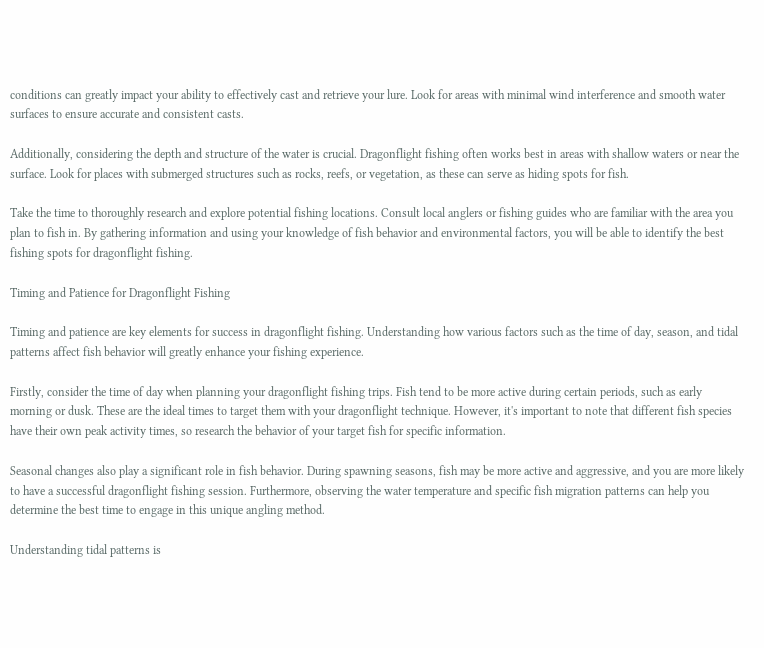conditions can greatly impact your ability to effectively cast and retrieve your lure. Look for areas with minimal wind interference and smooth water surfaces to ensure accurate and consistent casts.

Additionally, considering the depth and structure of the water is crucial. Dragonflight fishing often works best in areas with shallow waters or near the surface. Look for places with submerged structures such as rocks, reefs, or vegetation, as these can serve as hiding spots for fish.

Take the time to thoroughly research and explore potential fishing locations. Consult local anglers or fishing guides who are familiar with the area you plan to fish in. By gathering information and using your knowledge of fish behavior and environmental factors, you will be able to identify the best fishing spots for dragonflight fishing.

Timing and Patience for Dragonflight Fishing

Timing and patience are key elements for success in dragonflight fishing. Understanding how various factors such as the time of day, season, and tidal patterns affect fish behavior will greatly enhance your fishing experience.

Firstly, consider the time of day when planning your dragonflight fishing trips. Fish tend to be more active during certain periods, such as early morning or dusk. These are the ideal times to target them with your dragonflight technique. However, it's important to note that different fish species have their own peak activity times, so research the behavior of your target fish for specific information.

Seasonal changes also play a significant role in fish behavior. During spawning seasons, fish may be more active and aggressive, and you are more likely to have a successful dragonflight fishing session. Furthermore, observing the water temperature and specific fish migration patterns can help you determine the best time to engage in this unique angling method.

Understanding tidal patterns is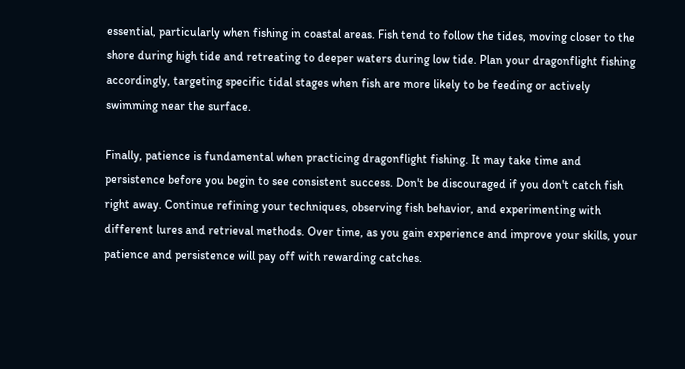essential, particularly when fishing in coastal areas. Fish tend to follow the tides, moving closer to the shore during high tide and retreating to deeper waters during low tide. Plan your dragonflight fishing accordingly, targeting specific tidal stages when fish are more likely to be feeding or actively swimming near the surface.

Finally, patience is fundamental when practicing dragonflight fishing. It may take time and persistence before you begin to see consistent success. Don't be discouraged if you don't catch fish right away. Continue refining your techniques, observing fish behavior, and experimenting with different lures and retrieval methods. Over time, as you gain experience and improve your skills, your patience and persistence will pay off with rewarding catches.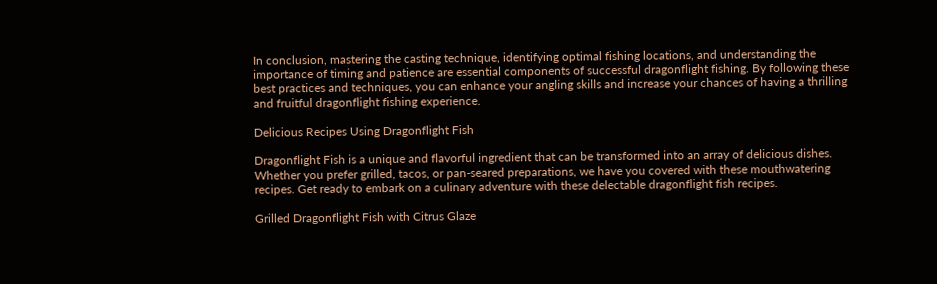In conclusion, mastering the casting technique, identifying optimal fishing locations, and understanding the importance of timing and patience are essential components of successful dragonflight fishing. By following these best practices and techniques, you can enhance your angling skills and increase your chances of having a thrilling and fruitful dragonflight fishing experience.

Delicious Recipes Using Dragonflight Fish

Dragonflight Fish is a unique and flavorful ingredient that can be transformed into an array of delicious dishes. Whether you prefer grilled, tacos, or pan-seared preparations, we have you covered with these mouthwatering recipes. Get ready to embark on a culinary adventure with these delectable dragonflight fish recipes.

Grilled Dragonflight Fish with Citrus Glaze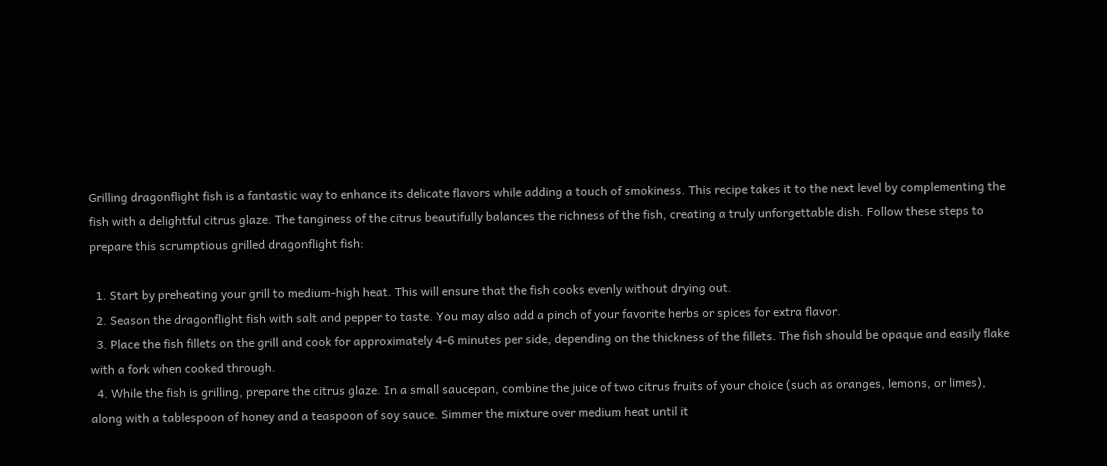Grilling dragonflight fish is a fantastic way to enhance its delicate flavors while adding a touch of smokiness. This recipe takes it to the next level by complementing the fish with a delightful citrus glaze. The tanginess of the citrus beautifully balances the richness of the fish, creating a truly unforgettable dish. Follow these steps to prepare this scrumptious grilled dragonflight fish:

  1. Start by preheating your grill to medium-high heat. This will ensure that the fish cooks evenly without drying out.
  2. Season the dragonflight fish with salt and pepper to taste. You may also add a pinch of your favorite herbs or spices for extra flavor.
  3. Place the fish fillets on the grill and cook for approximately 4-6 minutes per side, depending on the thickness of the fillets. The fish should be opaque and easily flake with a fork when cooked through.
  4. While the fish is grilling, prepare the citrus glaze. In a small saucepan, combine the juice of two citrus fruits of your choice (such as oranges, lemons, or limes), along with a tablespoon of honey and a teaspoon of soy sauce. Simmer the mixture over medium heat until it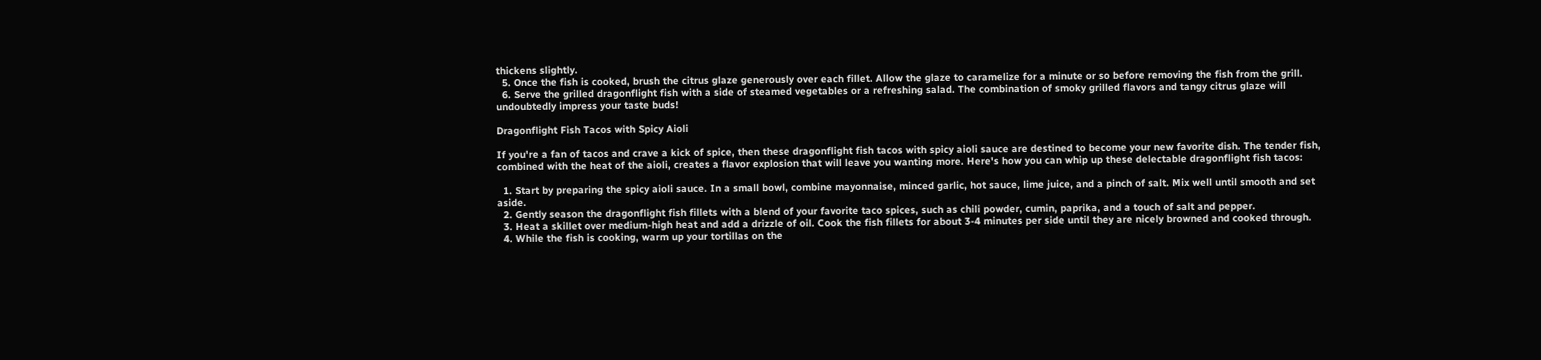thickens slightly.
  5. Once the fish is cooked, brush the citrus glaze generously over each fillet. Allow the glaze to caramelize for a minute or so before removing the fish from the grill.
  6. Serve the grilled dragonflight fish with a side of steamed vegetables or a refreshing salad. The combination of smoky grilled flavors and tangy citrus glaze will undoubtedly impress your taste buds!

Dragonflight Fish Tacos with Spicy Aioli

If you're a fan of tacos and crave a kick of spice, then these dragonflight fish tacos with spicy aioli sauce are destined to become your new favorite dish. The tender fish, combined with the heat of the aioli, creates a flavor explosion that will leave you wanting more. Here's how you can whip up these delectable dragonflight fish tacos:

  1. Start by preparing the spicy aioli sauce. In a small bowl, combine mayonnaise, minced garlic, hot sauce, lime juice, and a pinch of salt. Mix well until smooth and set aside.
  2. Gently season the dragonflight fish fillets with a blend of your favorite taco spices, such as chili powder, cumin, paprika, and a touch of salt and pepper.
  3. Heat a skillet over medium-high heat and add a drizzle of oil. Cook the fish fillets for about 3-4 minutes per side until they are nicely browned and cooked through.
  4. While the fish is cooking, warm up your tortillas on the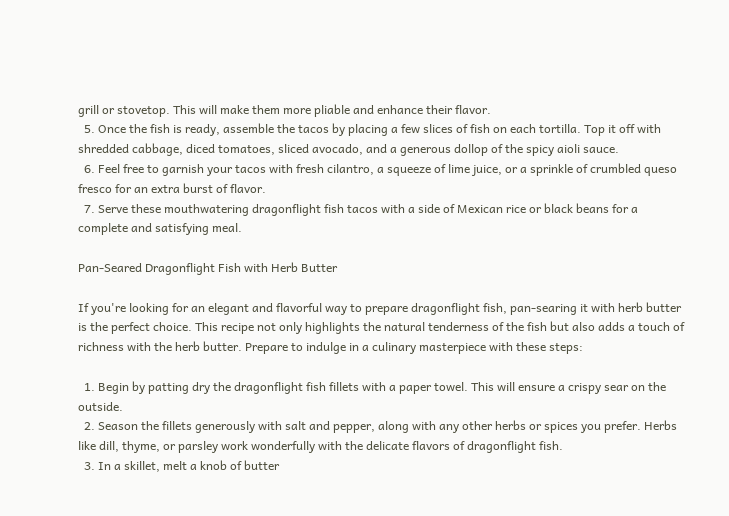grill or stovetop. This will make them more pliable and enhance their flavor.
  5. Once the fish is ready, assemble the tacos by placing a few slices of fish on each tortilla. Top it off with shredded cabbage, diced tomatoes, sliced avocado, and a generous dollop of the spicy aioli sauce.
  6. Feel free to garnish your tacos with fresh cilantro, a squeeze of lime juice, or a sprinkle of crumbled queso fresco for an extra burst of flavor.
  7. Serve these mouthwatering dragonflight fish tacos with a side of Mexican rice or black beans for a complete and satisfying meal.

Pan-Seared Dragonflight Fish with Herb Butter

If you're looking for an elegant and flavorful way to prepare dragonflight fish, pan-searing it with herb butter is the perfect choice. This recipe not only highlights the natural tenderness of the fish but also adds a touch of richness with the herb butter. Prepare to indulge in a culinary masterpiece with these steps:

  1. Begin by patting dry the dragonflight fish fillets with a paper towel. This will ensure a crispy sear on the outside.
  2. Season the fillets generously with salt and pepper, along with any other herbs or spices you prefer. Herbs like dill, thyme, or parsley work wonderfully with the delicate flavors of dragonflight fish.
  3. In a skillet, melt a knob of butter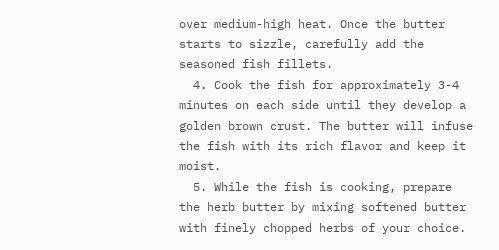over medium-high heat. Once the butter starts to sizzle, carefully add the seasoned fish fillets.
  4. Cook the fish for approximately 3-4 minutes on each side until they develop a golden brown crust. The butter will infuse the fish with its rich flavor and keep it moist.
  5. While the fish is cooking, prepare the herb butter by mixing softened butter with finely chopped herbs of your choice.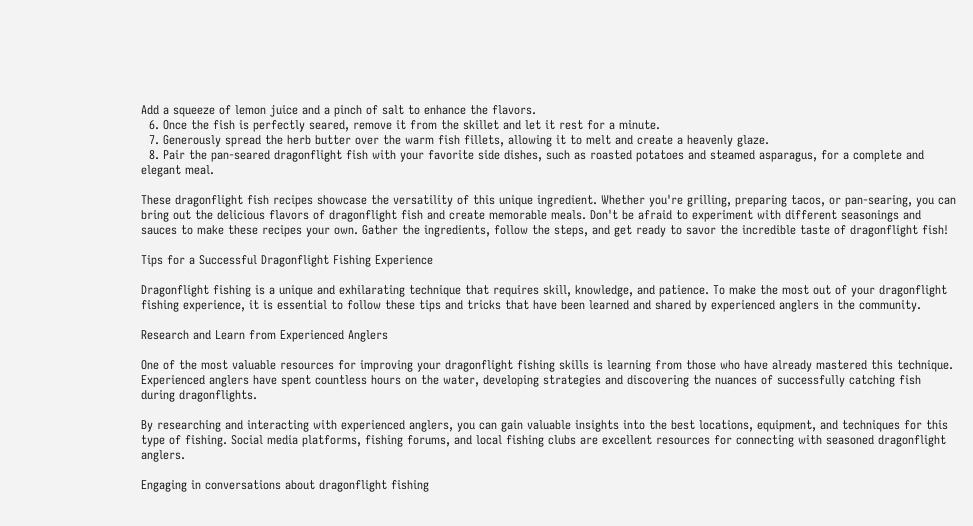Add a squeeze of lemon juice and a pinch of salt to enhance the flavors.
  6. Once the fish is perfectly seared, remove it from the skillet and let it rest for a minute.
  7. Generously spread the herb butter over the warm fish fillets, allowing it to melt and create a heavenly glaze.
  8. Pair the pan-seared dragonflight fish with your favorite side dishes, such as roasted potatoes and steamed asparagus, for a complete and elegant meal.

These dragonflight fish recipes showcase the versatility of this unique ingredient. Whether you're grilling, preparing tacos, or pan-searing, you can bring out the delicious flavors of dragonflight fish and create memorable meals. Don't be afraid to experiment with different seasonings and sauces to make these recipes your own. Gather the ingredients, follow the steps, and get ready to savor the incredible taste of dragonflight fish!

Tips for a Successful Dragonflight Fishing Experience

Dragonflight fishing is a unique and exhilarating technique that requires skill, knowledge, and patience. To make the most out of your dragonflight fishing experience, it is essential to follow these tips and tricks that have been learned and shared by experienced anglers in the community.

Research and Learn from Experienced Anglers

One of the most valuable resources for improving your dragonflight fishing skills is learning from those who have already mastered this technique. Experienced anglers have spent countless hours on the water, developing strategies and discovering the nuances of successfully catching fish during dragonflights.

By researching and interacting with experienced anglers, you can gain valuable insights into the best locations, equipment, and techniques for this type of fishing. Social media platforms, fishing forums, and local fishing clubs are excellent resources for connecting with seasoned dragonflight anglers.

Engaging in conversations about dragonflight fishing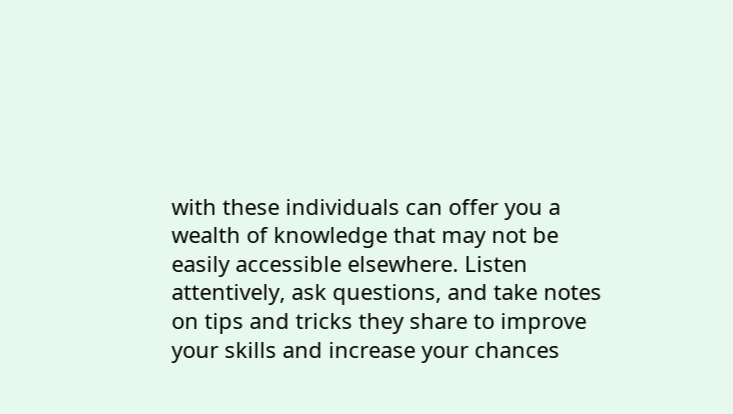with these individuals can offer you a wealth of knowledge that may not be easily accessible elsewhere. Listen attentively, ask questions, and take notes on tips and tricks they share to improve your skills and increase your chances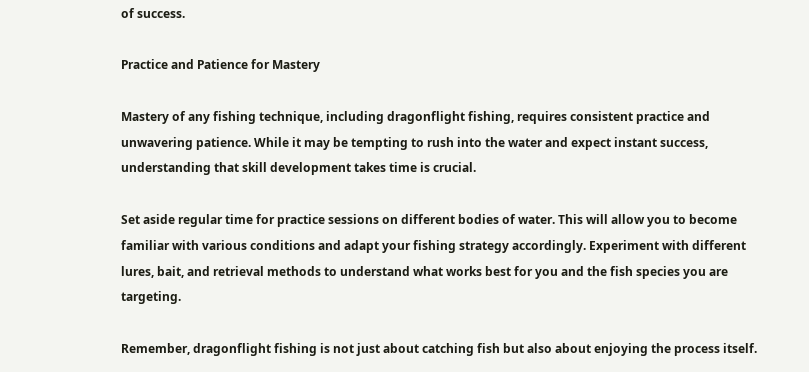of success.

Practice and Patience for Mastery

Mastery of any fishing technique, including dragonflight fishing, requires consistent practice and unwavering patience. While it may be tempting to rush into the water and expect instant success, understanding that skill development takes time is crucial.

Set aside regular time for practice sessions on different bodies of water. This will allow you to become familiar with various conditions and adapt your fishing strategy accordingly. Experiment with different lures, bait, and retrieval methods to understand what works best for you and the fish species you are targeting.

Remember, dragonflight fishing is not just about catching fish but also about enjoying the process itself.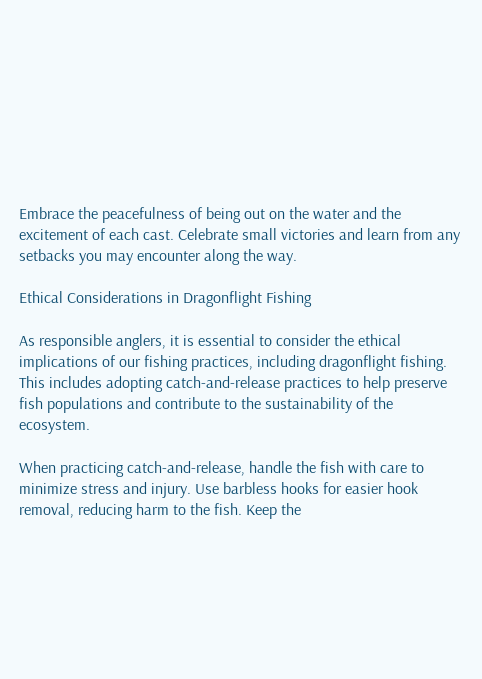Embrace the peacefulness of being out on the water and the excitement of each cast. Celebrate small victories and learn from any setbacks you may encounter along the way.

Ethical Considerations in Dragonflight Fishing

As responsible anglers, it is essential to consider the ethical implications of our fishing practices, including dragonflight fishing. This includes adopting catch-and-release practices to help preserve fish populations and contribute to the sustainability of the ecosystem.

When practicing catch-and-release, handle the fish with care to minimize stress and injury. Use barbless hooks for easier hook removal, reducing harm to the fish. Keep the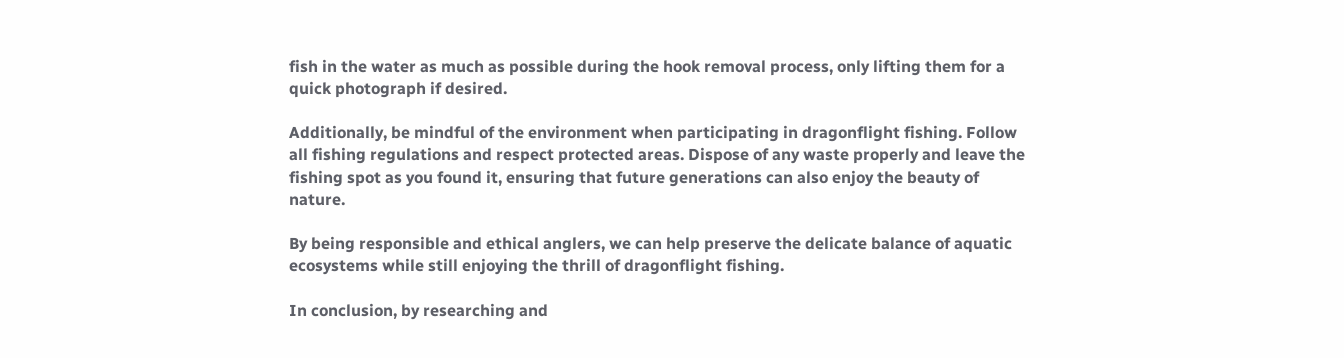fish in the water as much as possible during the hook removal process, only lifting them for a quick photograph if desired.

Additionally, be mindful of the environment when participating in dragonflight fishing. Follow all fishing regulations and respect protected areas. Dispose of any waste properly and leave the fishing spot as you found it, ensuring that future generations can also enjoy the beauty of nature.

By being responsible and ethical anglers, we can help preserve the delicate balance of aquatic ecosystems while still enjoying the thrill of dragonflight fishing.

In conclusion, by researching and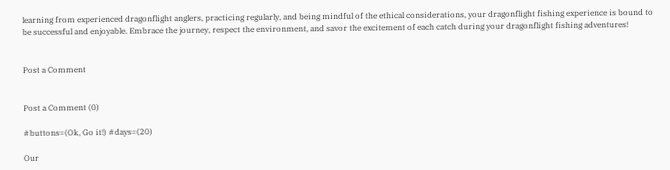learning from experienced dragonflight anglers, practicing regularly, and being mindful of the ethical considerations, your dragonflight fishing experience is bound to be successful and enjoyable. Embrace the journey, respect the environment, and savor the excitement of each catch during your dragonflight fishing adventures!


Post a Comment


Post a Comment (0)

#buttons=(Ok, Go it!) #days=(20)

Our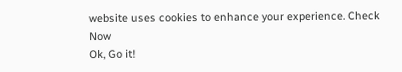website uses cookies to enhance your experience. Check Now
Ok, Go it!